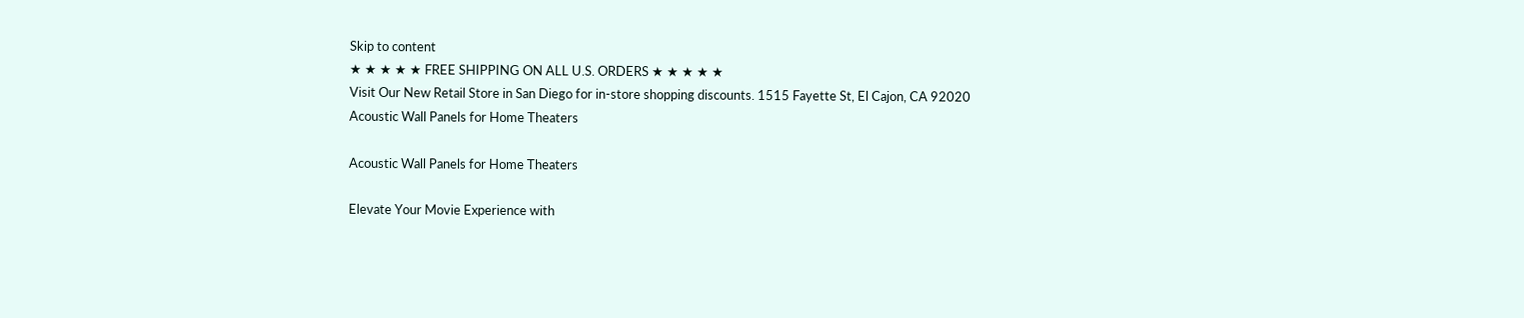Skip to content
★ ★ ★ ★ ★ FREE SHIPPING ON ALL U.S. ORDERS ★ ★ ★ ★ ★
Visit Our New Retail Store in San Diego for in-store shopping discounts. 1515 Fayette St, El Cajon, CA 92020
Acoustic Wall Panels for Home Theaters

Acoustic Wall Panels for Home Theaters

Elevate Your Movie Experience with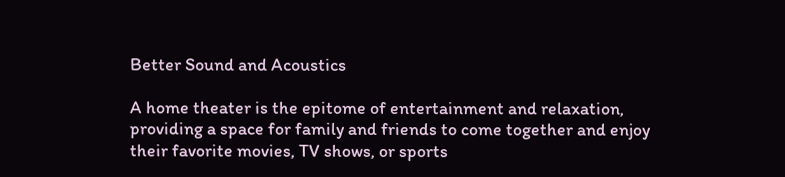Better Sound and Acoustics

A home theater is the epitome of entertainment and relaxation, providing a space for family and friends to come together and enjoy their favorite movies, TV shows, or sports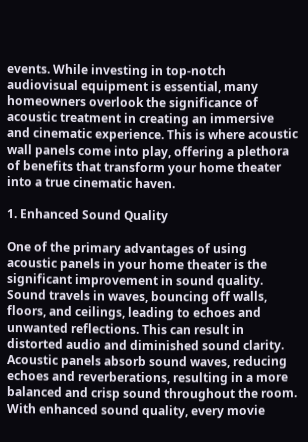events. While investing in top-notch audiovisual equipment is essential, many homeowners overlook the significance of acoustic treatment in creating an immersive and cinematic experience. This is where acoustic wall panels come into play, offering a plethora of benefits that transform your home theater into a true cinematic haven.

1. Enhanced Sound Quality

One of the primary advantages of using acoustic panels in your home theater is the significant improvement in sound quality. Sound travels in waves, bouncing off walls, floors, and ceilings, leading to echoes and unwanted reflections. This can result in distorted audio and diminished sound clarity. Acoustic panels absorb sound waves, reducing echoes and reverberations, resulting in a more balanced and crisp sound throughout the room. With enhanced sound quality, every movie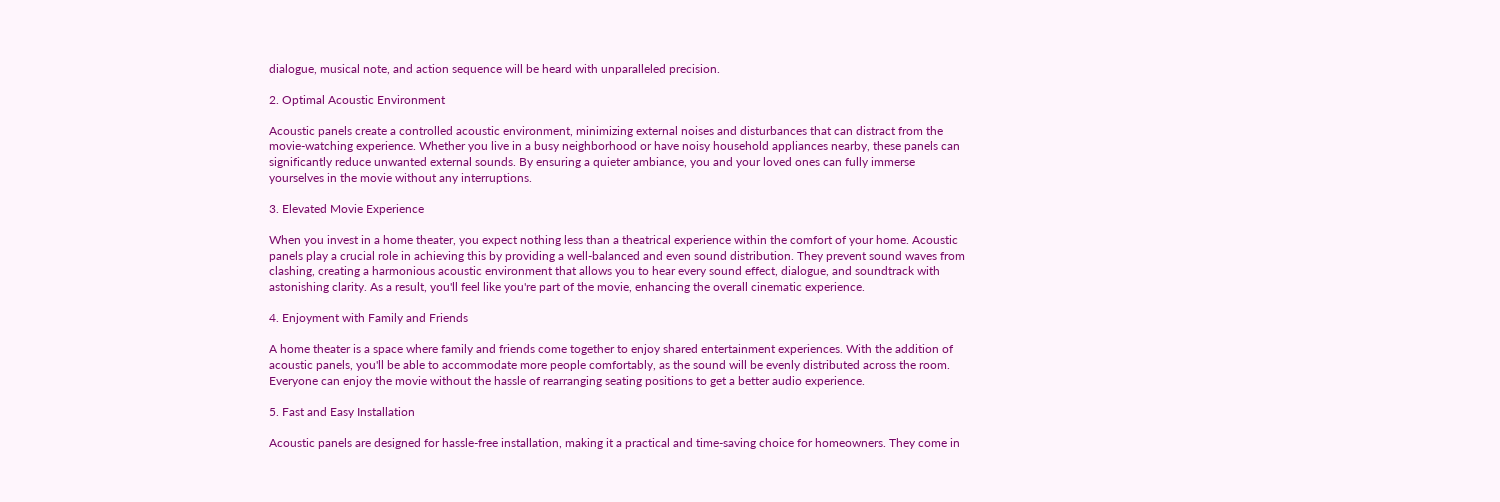dialogue, musical note, and action sequence will be heard with unparalleled precision.

2. Optimal Acoustic Environment

Acoustic panels create a controlled acoustic environment, minimizing external noises and disturbances that can distract from the movie-watching experience. Whether you live in a busy neighborhood or have noisy household appliances nearby, these panels can significantly reduce unwanted external sounds. By ensuring a quieter ambiance, you and your loved ones can fully immerse yourselves in the movie without any interruptions.

3. Elevated Movie Experience

When you invest in a home theater, you expect nothing less than a theatrical experience within the comfort of your home. Acoustic panels play a crucial role in achieving this by providing a well-balanced and even sound distribution. They prevent sound waves from clashing, creating a harmonious acoustic environment that allows you to hear every sound effect, dialogue, and soundtrack with astonishing clarity. As a result, you'll feel like you're part of the movie, enhancing the overall cinematic experience.

4. Enjoyment with Family and Friends

A home theater is a space where family and friends come together to enjoy shared entertainment experiences. With the addition of acoustic panels, you'll be able to accommodate more people comfortably, as the sound will be evenly distributed across the room. Everyone can enjoy the movie without the hassle of rearranging seating positions to get a better audio experience.

5. Fast and Easy Installation

Acoustic panels are designed for hassle-free installation, making it a practical and time-saving choice for homeowners. They come in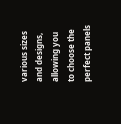various sizes and designs, allowing you to choose the perfect panels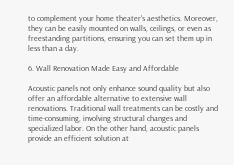to complement your home theater's aesthetics. Moreover, they can be easily mounted on walls, ceilings, or even as freestanding partitions, ensuring you can set them up in less than a day.

6. Wall Renovation Made Easy and Affordable

Acoustic panels not only enhance sound quality but also offer an affordable alternative to extensive wall renovations. Traditional wall treatments can be costly and time-consuming, involving structural changes and specialized labor. On the other hand, acoustic panels provide an efficient solution at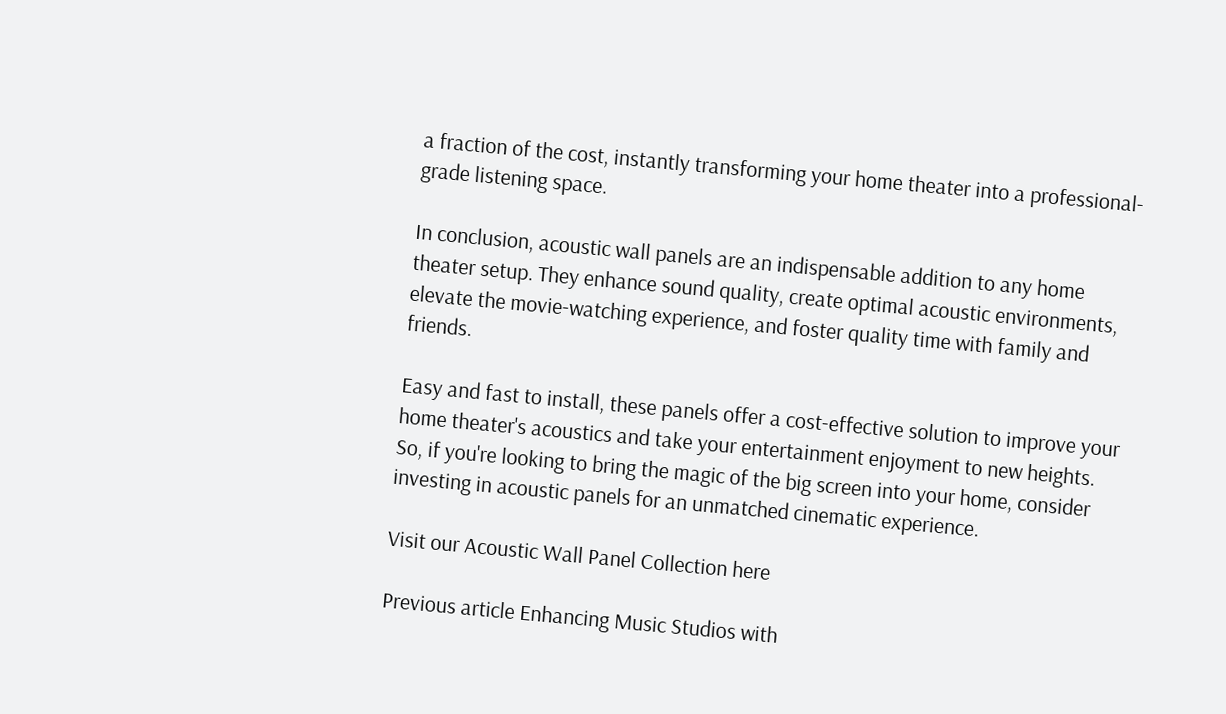a fraction of the cost, instantly transforming your home theater into a professional-grade listening space.

In conclusion, acoustic wall panels are an indispensable addition to any home theater setup. They enhance sound quality, create optimal acoustic environments, elevate the movie-watching experience, and foster quality time with family and friends.

Easy and fast to install, these panels offer a cost-effective solution to improve your home theater's acoustics and take your entertainment enjoyment to new heights. So, if you're looking to bring the magic of the big screen into your home, consider investing in acoustic panels for an unmatched cinematic experience.

Visit our Acoustic Wall Panel Collection here

Previous article Enhancing Music Studios with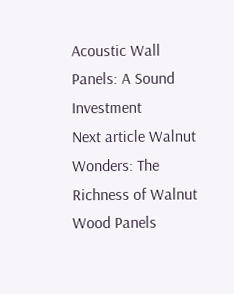Acoustic Wall Panels: A Sound Investment
Next article Walnut Wonders: The Richness of Walnut Wood Panels